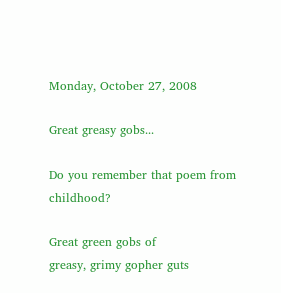Monday, October 27, 2008

Great greasy gobs...

Do you remember that poem from childhood?

Great green gobs of
greasy, grimy gopher guts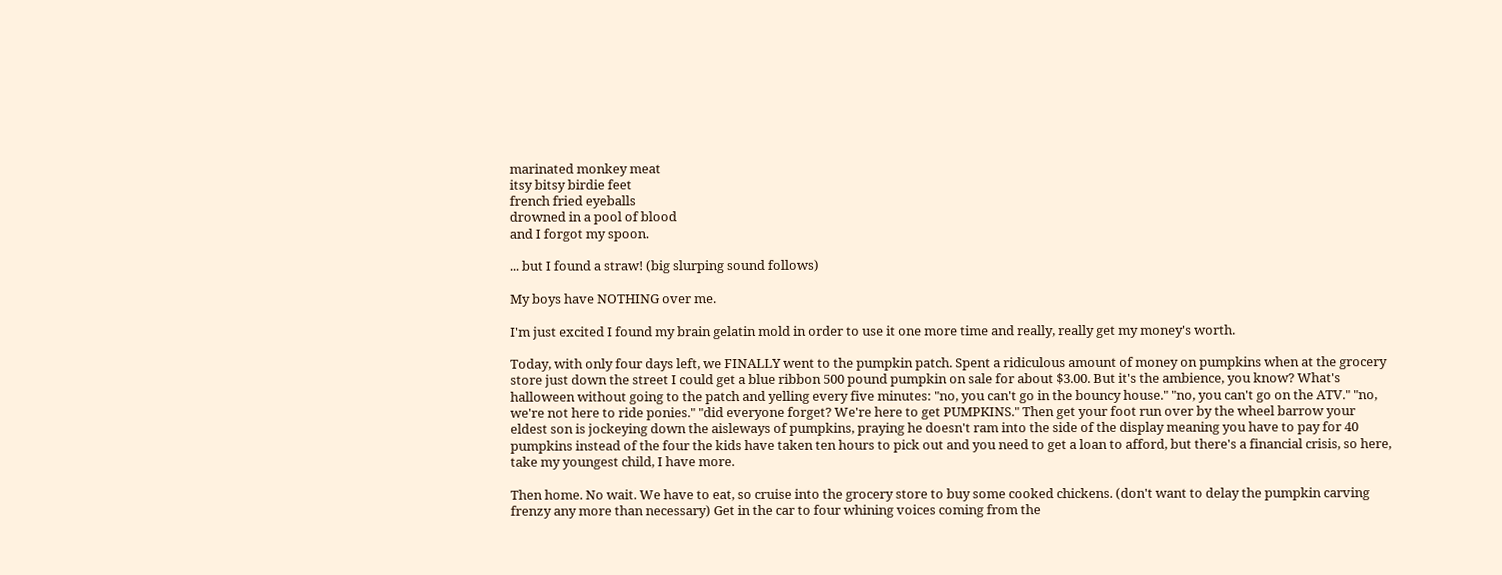marinated monkey meat
itsy bitsy birdie feet
french fried eyeballs
drowned in a pool of blood
and I forgot my spoon.

... but I found a straw! (big slurping sound follows)

My boys have NOTHING over me.

I'm just excited I found my brain gelatin mold in order to use it one more time and really, really get my money's worth.

Today, with only four days left, we FINALLY went to the pumpkin patch. Spent a ridiculous amount of money on pumpkins when at the grocery store just down the street I could get a blue ribbon 500 pound pumpkin on sale for about $3.00. But it's the ambience, you know? What's halloween without going to the patch and yelling every five minutes: "no, you can't go in the bouncy house." "no, you can't go on the ATV." "no, we're not here to ride ponies." "did everyone forget? We're here to get PUMPKINS." Then get your foot run over by the wheel barrow your eldest son is jockeying down the aisleways of pumpkins, praying he doesn't ram into the side of the display meaning you have to pay for 40 pumpkins instead of the four the kids have taken ten hours to pick out and you need to get a loan to afford, but there's a financial crisis, so here, take my youngest child, I have more.

Then home. No wait. We have to eat, so cruise into the grocery store to buy some cooked chickens. (don't want to delay the pumpkin carving frenzy any more than necessary) Get in the car to four whining voices coming from the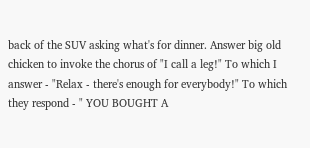back of the SUV asking what's for dinner. Answer big old chicken to invoke the chorus of "I call a leg!" To which I answer - "Relax - there's enough for everybody!" To which they respond - " YOU BOUGHT A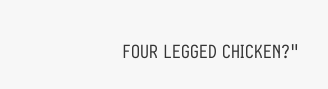FOUR LEGGED CHICKEN?"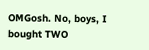OMGosh. No, boys, I bought TWO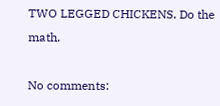TWO LEGGED CHICKENS. Do the math.

No comments: